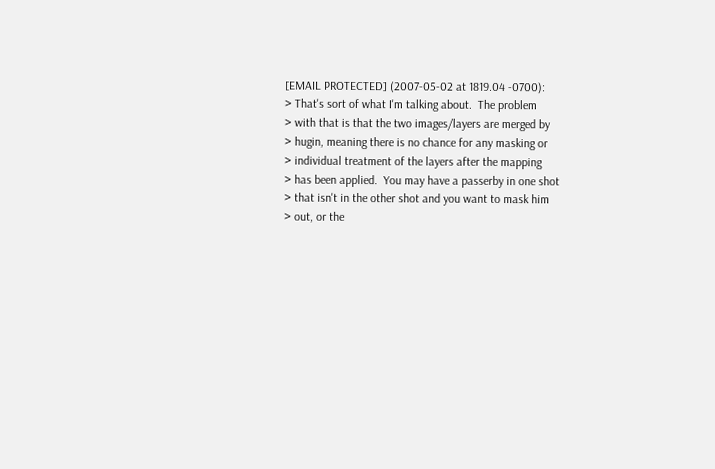[EMAIL PROTECTED] (2007-05-02 at 1819.04 -0700):
> That's sort of what I'm talking about.  The problem
> with that is that the two images/layers are merged by
> hugin, meaning there is no chance for any masking or
> individual treatment of the layers after the mapping
> has been applied.  You may have a passerby in one shot
> that isn't in the other shot and you want to mask him
> out, or the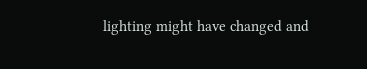lighting might have changed and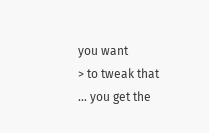you want
> to tweak that ... you get the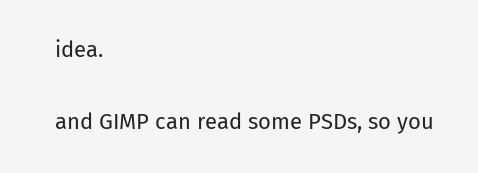idea.

and GIMP can read some PSDs, so you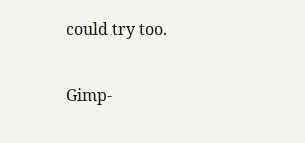could try too.

Gimp-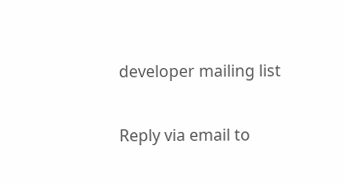developer mailing list

Reply via email to